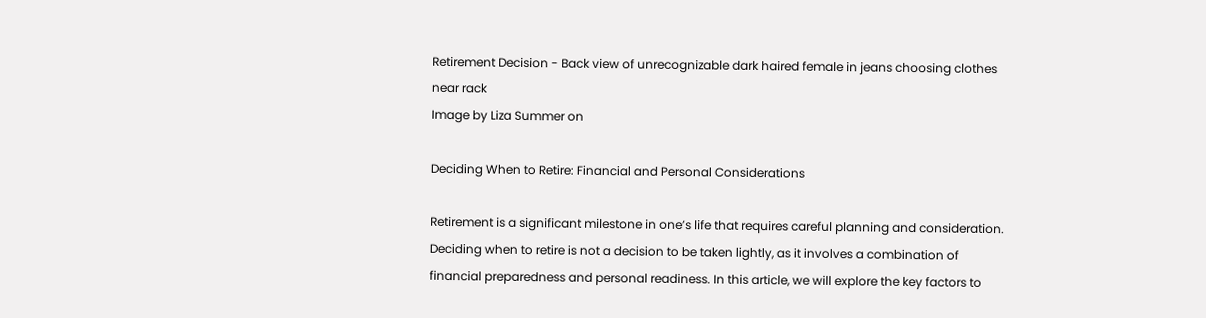Retirement Decision - Back view of unrecognizable dark haired female in jeans choosing clothes near rack
Image by Liza Summer on

Deciding When to Retire: Financial and Personal Considerations

Retirement is a significant milestone in one’s life that requires careful planning and consideration. Deciding when to retire is not a decision to be taken lightly, as it involves a combination of financial preparedness and personal readiness. In this article, we will explore the key factors to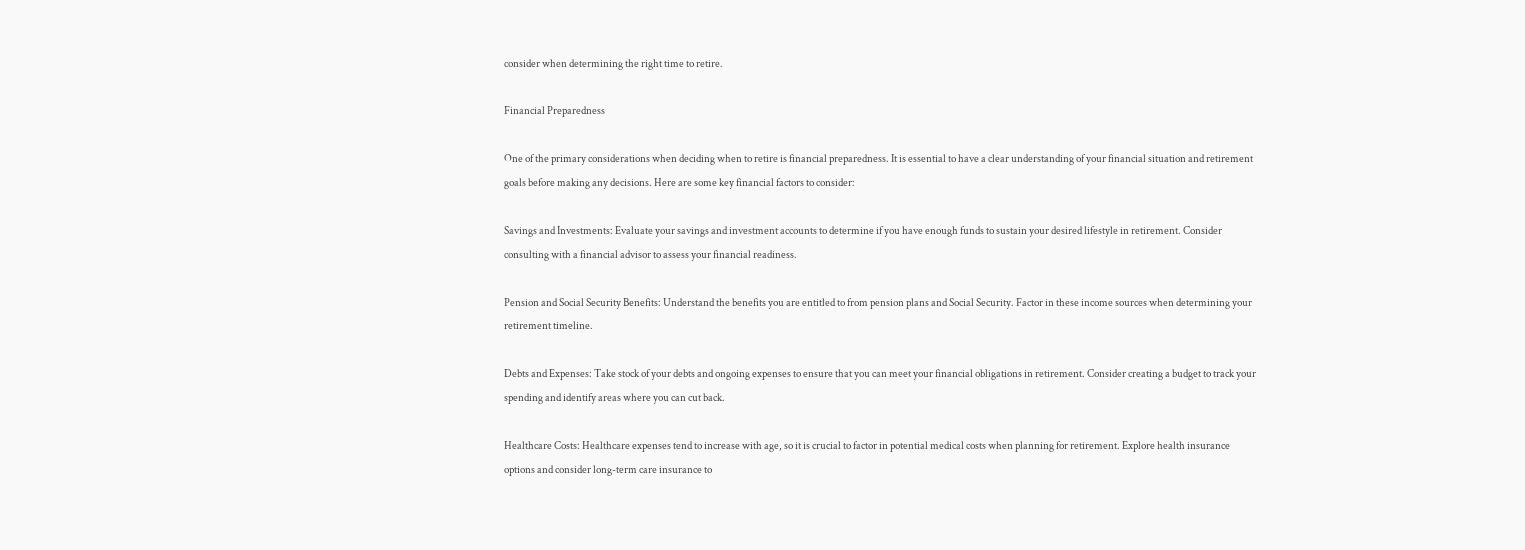consider when determining the right time to retire.

Financial Preparedness

One of the primary considerations when deciding when to retire is financial preparedness. It is essential to have a clear understanding of your financial situation and retirement goals before making any decisions. Here are some key financial factors to consider:

Savings and Investments: Evaluate your savings and investment accounts to determine if you have enough funds to sustain your desired lifestyle in retirement. Consider consulting with a financial advisor to assess your financial readiness.

Pension and Social Security Benefits: Understand the benefits you are entitled to from pension plans and Social Security. Factor in these income sources when determining your retirement timeline.

Debts and Expenses: Take stock of your debts and ongoing expenses to ensure that you can meet your financial obligations in retirement. Consider creating a budget to track your spending and identify areas where you can cut back.

Healthcare Costs: Healthcare expenses tend to increase with age, so it is crucial to factor in potential medical costs when planning for retirement. Explore health insurance options and consider long-term care insurance to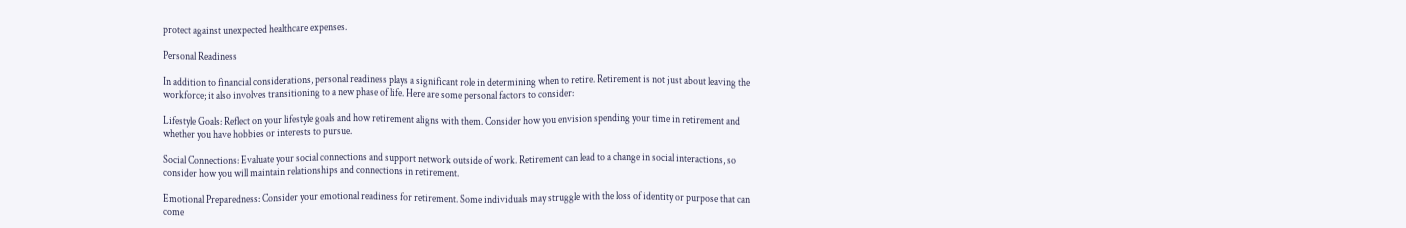protect against unexpected healthcare expenses.

Personal Readiness

In addition to financial considerations, personal readiness plays a significant role in determining when to retire. Retirement is not just about leaving the workforce; it also involves transitioning to a new phase of life. Here are some personal factors to consider:

Lifestyle Goals: Reflect on your lifestyle goals and how retirement aligns with them. Consider how you envision spending your time in retirement and whether you have hobbies or interests to pursue.

Social Connections: Evaluate your social connections and support network outside of work. Retirement can lead to a change in social interactions, so consider how you will maintain relationships and connections in retirement.

Emotional Preparedness: Consider your emotional readiness for retirement. Some individuals may struggle with the loss of identity or purpose that can come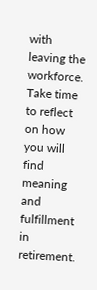with leaving the workforce. Take time to reflect on how you will find meaning and fulfillment in retirement.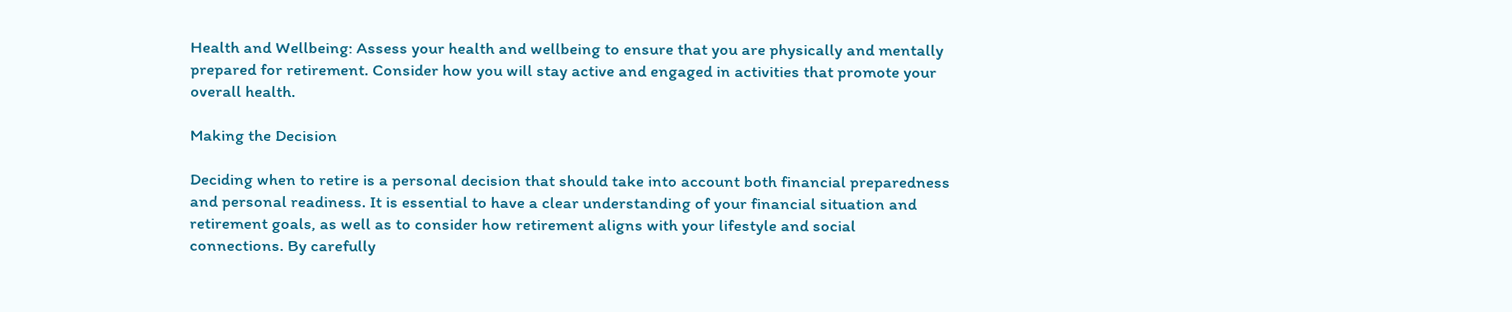Health and Wellbeing: Assess your health and wellbeing to ensure that you are physically and mentally prepared for retirement. Consider how you will stay active and engaged in activities that promote your overall health.

Making the Decision

Deciding when to retire is a personal decision that should take into account both financial preparedness and personal readiness. It is essential to have a clear understanding of your financial situation and retirement goals, as well as to consider how retirement aligns with your lifestyle and social connections. By carefully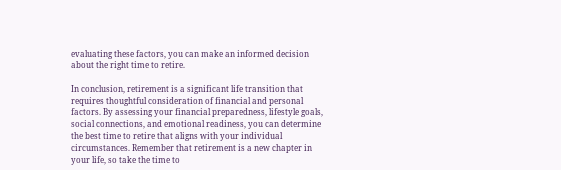evaluating these factors, you can make an informed decision about the right time to retire.

In conclusion, retirement is a significant life transition that requires thoughtful consideration of financial and personal factors. By assessing your financial preparedness, lifestyle goals, social connections, and emotional readiness, you can determine the best time to retire that aligns with your individual circumstances. Remember that retirement is a new chapter in your life, so take the time to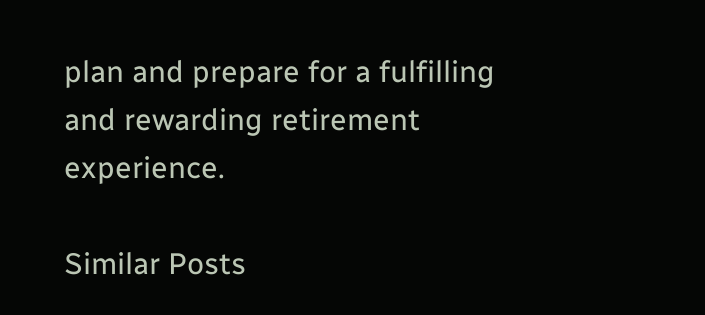plan and prepare for a fulfilling and rewarding retirement experience.

Similar Posts